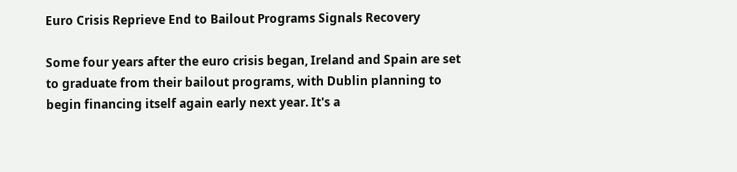Euro Crisis Reprieve End to Bailout Programs Signals Recovery

Some four years after the euro crisis began, Ireland and Spain are set to graduate from their bailout programs, with Dublin planning to begin financing itself again early next year. It's a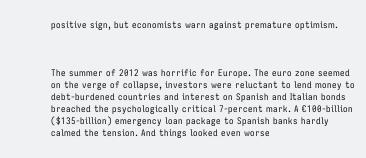positive sign, but economists warn against premature optimism.



The summer of 2012 was horrific for Europe. The euro zone seemed on the verge of collapse, investors were reluctant to lend money to debt-burdened countries and interest on Spanish and Italian bonds breached the psychologically critical 7-percent mark. A €100-billion ($135-billion) emergency loan package to Spanish banks hardly calmed the tension. And things looked even worse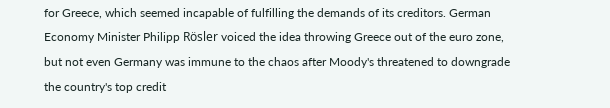for Greece, which seemed incapable of fulfilling the demands of its creditors. German Economy Minister Philipp Rösler voiced the idea throwing Greece out of the euro zone, but not even Germany was immune to the chaos after Moody's threatened to downgrade the country's top credit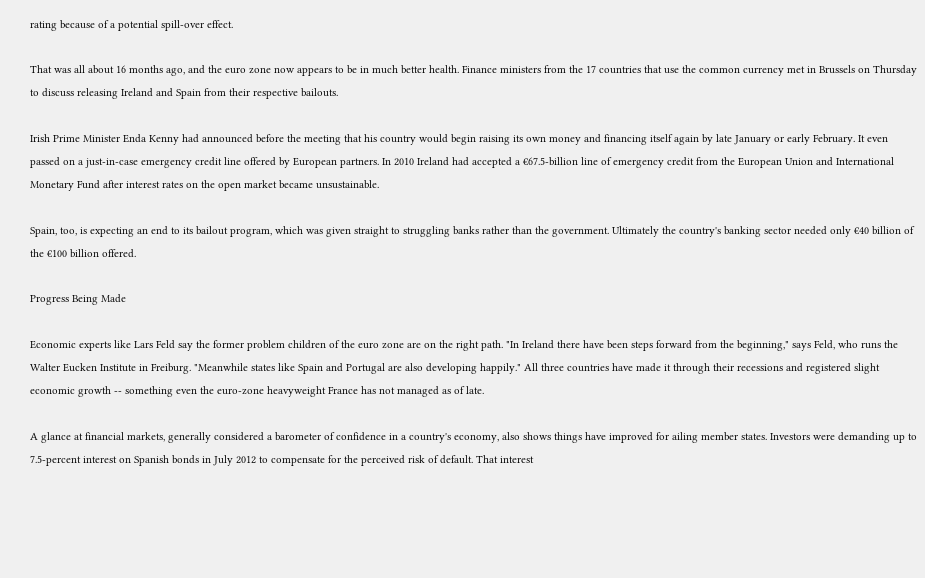rating because of a potential spill-over effect.

That was all about 16 months ago, and the euro zone now appears to be in much better health. Finance ministers from the 17 countries that use the common currency met in Brussels on Thursday to discuss releasing Ireland and Spain from their respective bailouts.

Irish Prime Minister Enda Kenny had announced before the meeting that his country would begin raising its own money and financing itself again by late January or early February. It even passed on a just-in-case emergency credit line offered by European partners. In 2010 Ireland had accepted a €67.5-billion line of emergency credit from the European Union and International Monetary Fund after interest rates on the open market became unsustainable.

Spain, too, is expecting an end to its bailout program, which was given straight to struggling banks rather than the government. Ultimately the country's banking sector needed only €40 billion of the €100 billion offered.

Progress Being Made

Economic experts like Lars Feld say the former problem children of the euro zone are on the right path. "In Ireland there have been steps forward from the beginning," says Feld, who runs the Walter Eucken Institute in Freiburg. "Meanwhile states like Spain and Portugal are also developing happily." All three countries have made it through their recessions and registered slight economic growth -- something even the euro-zone heavyweight France has not managed as of late.

A glance at financial markets, generally considered a barometer of confidence in a country's economy, also shows things have improved for ailing member states. Investors were demanding up to 7.5-percent interest on Spanish bonds in July 2012 to compensate for the perceived risk of default. That interest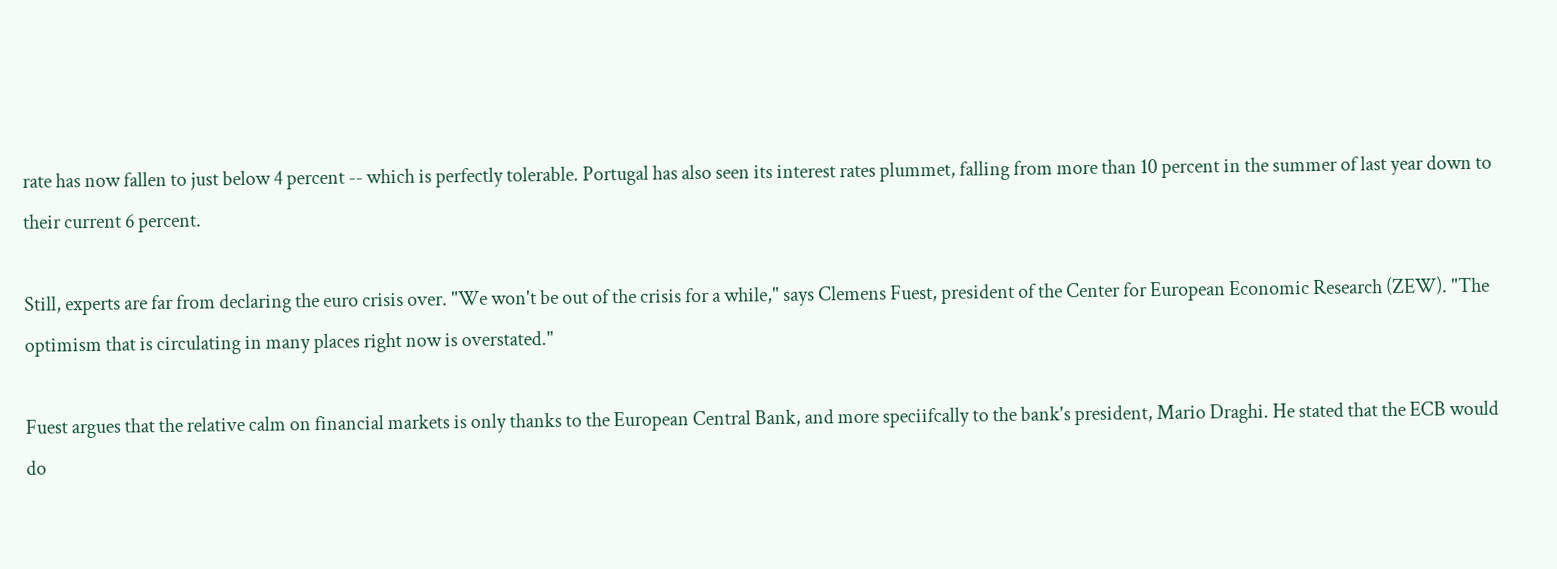rate has now fallen to just below 4 percent -- which is perfectly tolerable. Portugal has also seen its interest rates plummet, falling from more than 10 percent in the summer of last year down to their current 6 percent.

Still, experts are far from declaring the euro crisis over. "We won't be out of the crisis for a while," says Clemens Fuest, president of the Center for European Economic Research (ZEW). "The optimism that is circulating in many places right now is overstated."

Fuest argues that the relative calm on financial markets is only thanks to the European Central Bank, and more speciifcally to the bank's president, Mario Draghi. He stated that the ECB would do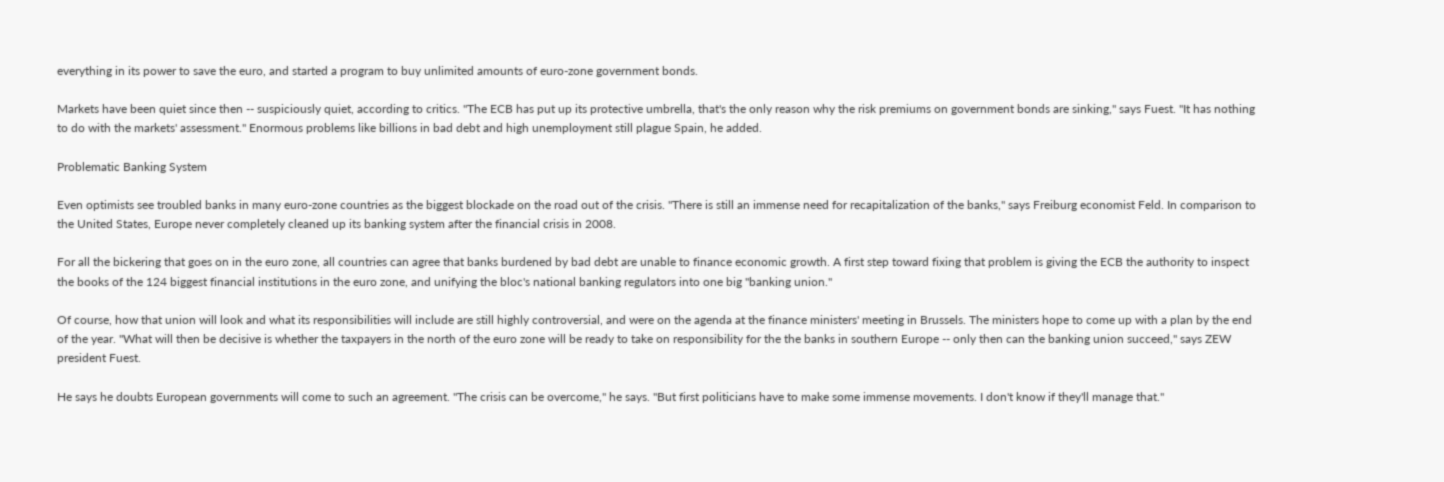everything in its power to save the euro, and started a program to buy unlimited amounts of euro-zone government bonds.

Markets have been quiet since then -- suspiciously quiet, according to critics. "The ECB has put up its protective umbrella, that's the only reason why the risk premiums on government bonds are sinking," says Fuest. "It has nothing to do with the markets' assessment." Enormous problems like billions in bad debt and high unemployment still plague Spain, he added.

Problematic Banking System

Even optimists see troubled banks in many euro-zone countries as the biggest blockade on the road out of the crisis. "There is still an immense need for recapitalization of the banks," says Freiburg economist Feld. In comparison to the United States, Europe never completely cleaned up its banking system after the financial crisis in 2008.

For all the bickering that goes on in the euro zone, all countries can agree that banks burdened by bad debt are unable to finance economic growth. A first step toward fixing that problem is giving the ECB the authority to inspect the books of the 124 biggest financial institutions in the euro zone, and unifying the bloc's national banking regulators into one big "banking union."

Of course, how that union will look and what its responsibilities will include are still highly controversial, and were on the agenda at the finance ministers' meeting in Brussels. The ministers hope to come up with a plan by the end of the year. "What will then be decisive is whether the taxpayers in the north of the euro zone will be ready to take on responsibility for the the banks in southern Europe -- only then can the banking union succeed," says ZEW president Fuest.

He says he doubts European governments will come to such an agreement. "The crisis can be overcome," he says. "But first politicians have to make some immense movements. I don't know if they'll manage that."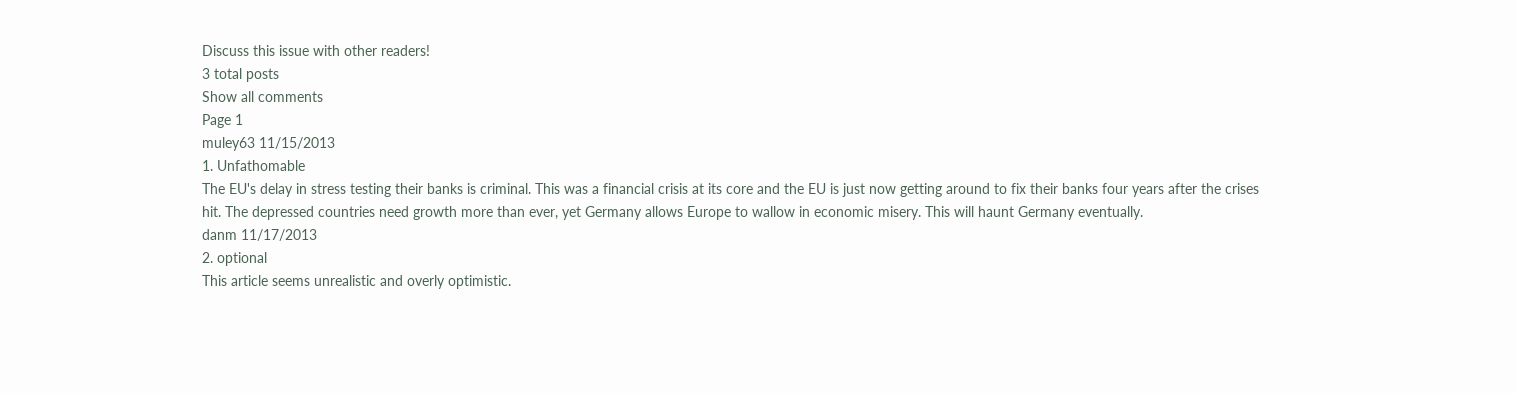Discuss this issue with other readers!
3 total posts
Show all comments
Page 1
muley63 11/15/2013
1. Unfathomable
The EU's delay in stress testing their banks is criminal. This was a financial crisis at its core and the EU is just now getting around to fix their banks four years after the crises hit. The depressed countries need growth more than ever, yet Germany allows Europe to wallow in economic misery. This will haunt Germany eventually.
danm 11/17/2013
2. optional
This article seems unrealistic and overly optimistic.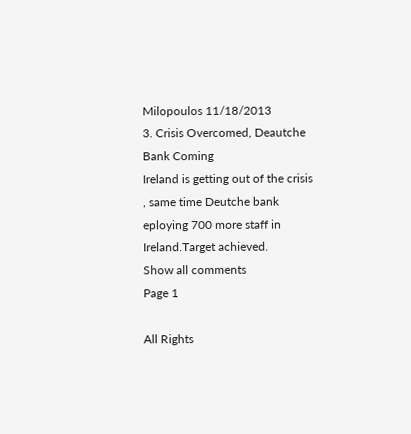Milopoulos 11/18/2013
3. Crisis Overcomed, Deautche Bank Coming
Ireland is getting out of the crisis , same time Deutche bank eploying 700 more staff in Ireland.Target achieved.
Show all comments
Page 1

All Rights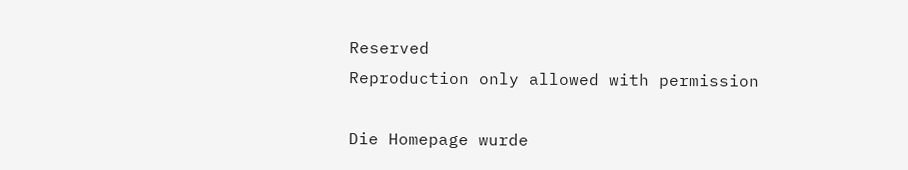Reserved
Reproduction only allowed with permission

Die Homepage wurde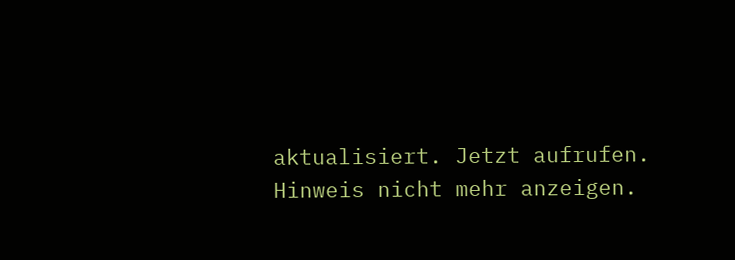aktualisiert. Jetzt aufrufen.
Hinweis nicht mehr anzeigen.